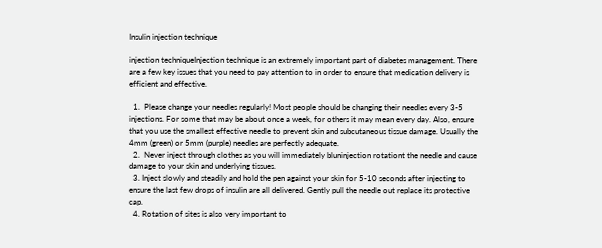Insulin injection technique

injection techniqueInjection technique is an extremely important part of diabetes management. There are a few key issues that you need to pay attention to in order to ensure that medication delivery is efficient and effective.

  1.  Please change your needles regularly! Most people should be changing their needles every 3-5 injections. For some that may be about once a week, for others it may mean every day. Also, ensure that you use the smallest effective needle to prevent skin and subcutaneous tissue damage. Usually the 4mm (green) or 5mm (purple) needles are perfectly adequate.
  2.  Never inject through clothes as you will immediately bluninjection rotationt the needle and cause damage to your skin and underlying tissues.
  3. Inject slowly and steadily and hold the pen against your skin for 5-10 seconds after injecting to ensure the last few drops of insulin are all delivered. Gently pull the needle out replace its protective cap.
  4. Rotation of sites is also very important to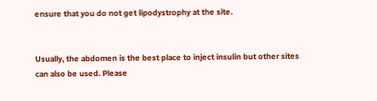ensure that you do not get lipodystrophy at the site.


Usually, the abdomen is the best place to inject insulin but other sites can also be used. Please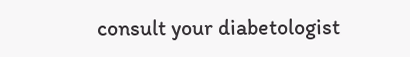consult your diabetologist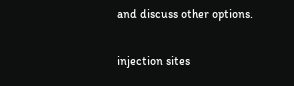and discuss other options.

injection sites